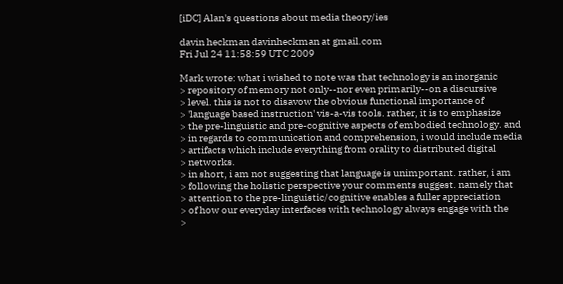[iDC] Alan's questions about media theory/ies

davin heckman davinheckman at gmail.com
Fri Jul 24 11:58:59 UTC 2009

Mark wrote: what i wished to note was that technology is an inorganic
> repository of memory not only--nor even primarily--on a discursive
> level. this is not to disavow the obvious functional importance of
> 'language based instruction' vis-a-vis tools. rather, it is to emphasize
> the pre-linguistic and pre-cognitive aspects of embodied technology. and
> in regards to communication and comprehension, i would include media
> artifacts which include everything from orality to distributed digital
> networks.
> in short, i am not suggesting that language is unimportant. rather, i am
> following the holistic perspective your comments suggest. namely that
> attention to the pre-linguistic/cognitive enables a fuller appreciation
> of how our everyday interfaces with technology always engage with the
>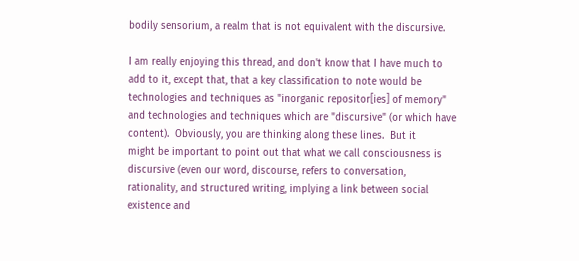bodily sensorium, a realm that is not equivalent with the discursive.

I am really enjoying this thread, and don't know that I have much to
add to it, except that, that a key classification to note would be
technologies and techniques as "inorganic repositor[ies] of memory"
and technologies and techniques which are "discursive" (or which have
content).  Obviously, you are thinking along these lines.  But it
might be important to point out that what we call consciousness is
discursive (even our word, discourse, refers to conversation,
rationality, and structured writing, implying a link between social
existence and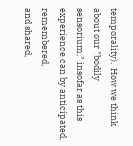temporality).  How we think about our "bodily
sensorium," insofar as this experience can by anticipated, remembered,
and shared,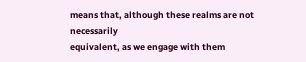means that, although these realms are not necessarily
equivalent, as we engage with them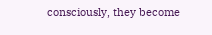consciously, they become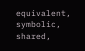equivalent, symbolic, shared,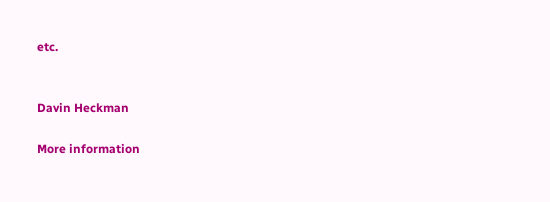etc.


Davin Heckman

More information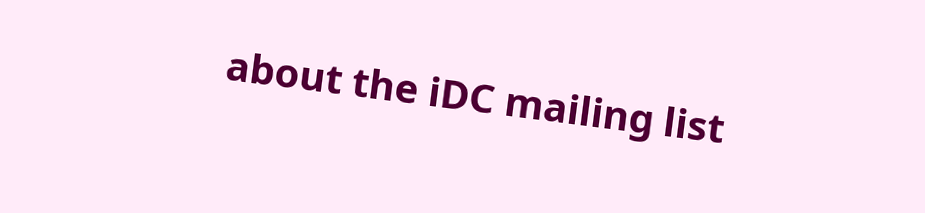about the iDC mailing list